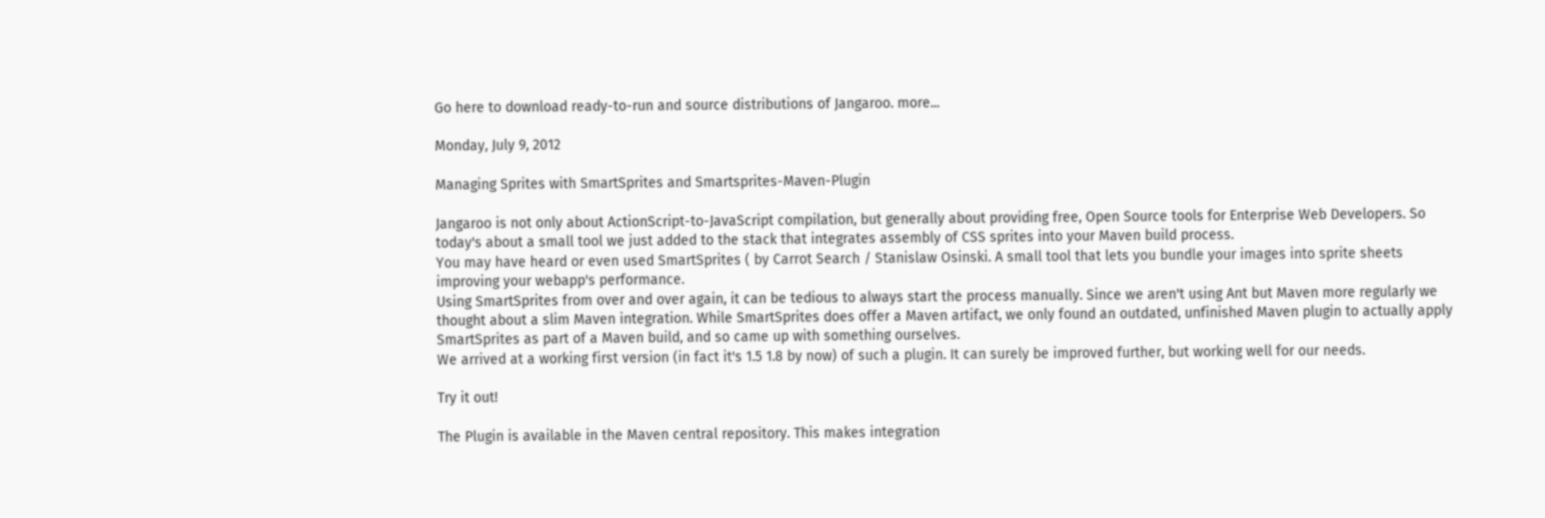Go here to download ready-to-run and source distributions of Jangaroo. more...

Monday, July 9, 2012

Managing Sprites with SmartSprites and Smartsprites-Maven-Plugin

Jangaroo is not only about ActionScript-to-JavaScript compilation, but generally about providing free, Open Source tools for Enterprise Web Developers. So today's about a small tool we just added to the stack that integrates assembly of CSS sprites into your Maven build process.
You may have heard or even used SmartSprites ( by Carrot Search / Stanislaw Osinski. A small tool that lets you bundle your images into sprite sheets improving your webapp's performance.
Using SmartSprites from over and over again, it can be tedious to always start the process manually. Since we aren't using Ant but Maven more regularly we thought about a slim Maven integration. While SmartSprites does offer a Maven artifact, we only found an outdated, unfinished Maven plugin to actually apply SmartSprites as part of a Maven build, and so came up with something ourselves.
We arrived at a working first version (in fact it's 1.5 1.8 by now) of such a plugin. It can surely be improved further, but working well for our needs.

Try it out!

The Plugin is available in the Maven central repository. This makes integration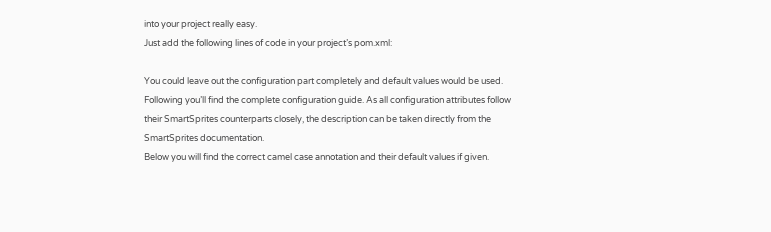into your project really easy.
Just add the following lines of code in your project’s pom.xml:

You could leave out the configuration part completely and default values would be used. Following you’ll find the complete configuration guide. As all configuration attributes follow their SmartSprites counterparts closely, the description can be taken directly from the SmartSprites documentation.
Below you will find the correct camel case annotation and their default values if given.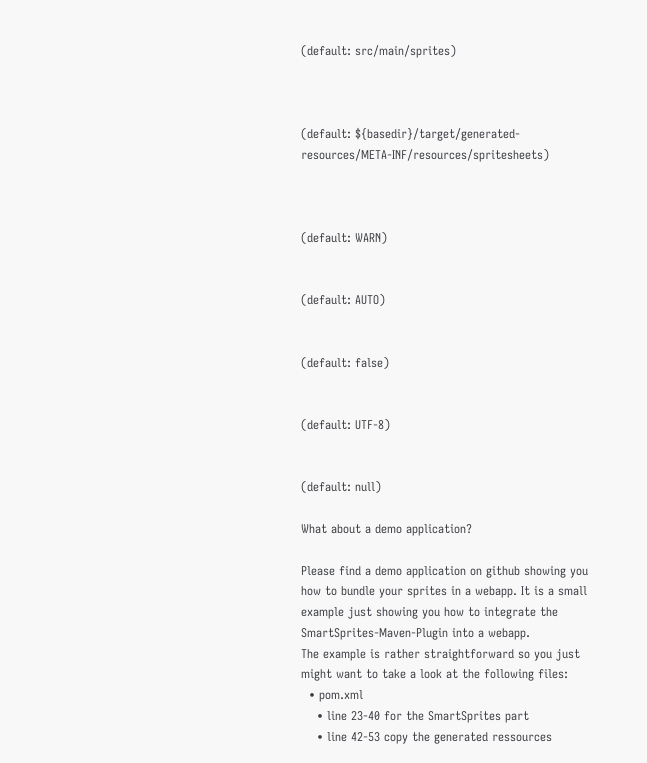(default: src/main/sprites)



(default: ${basedir}/target/generated-resources/META-INF/resources/spritesheets)



(default: WARN)


(default: AUTO)


(default: false)


(default: UTF-8)


(default: null)

What about a demo application?

Please find a demo application on github showing you how to bundle your sprites in a webapp. It is a small example just showing you how to integrate the SmartSprites-Maven-Plugin into a webapp.
The example is rather straightforward so you just might want to take a look at the following files:
  • pom.xml
    • line 23-40 for the SmartSprites part
    • line 42-53 copy the generated ressources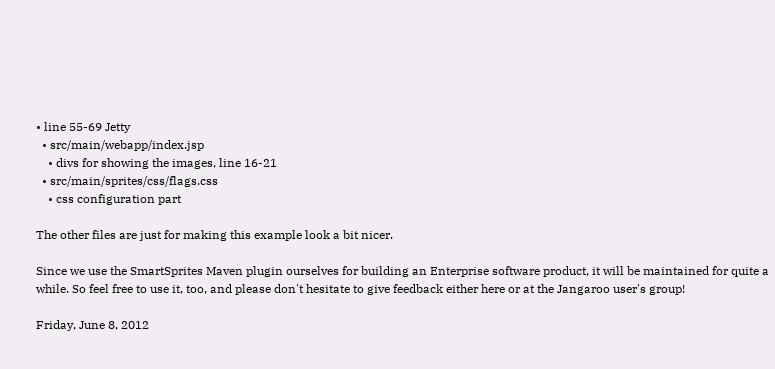• line 55-69 Jetty
  • src/main/webapp/index.jsp
    • divs for showing the images, line 16-21
  • src/main/sprites/css/flags.css
    • css configuration part

The other files are just for making this example look a bit nicer.

Since we use the SmartSprites Maven plugin ourselves for building an Enterprise software product, it will be maintained for quite a while. So feel free to use it, too, and please don't hesitate to give feedback either here or at the Jangaroo user's group!

Friday, June 8, 2012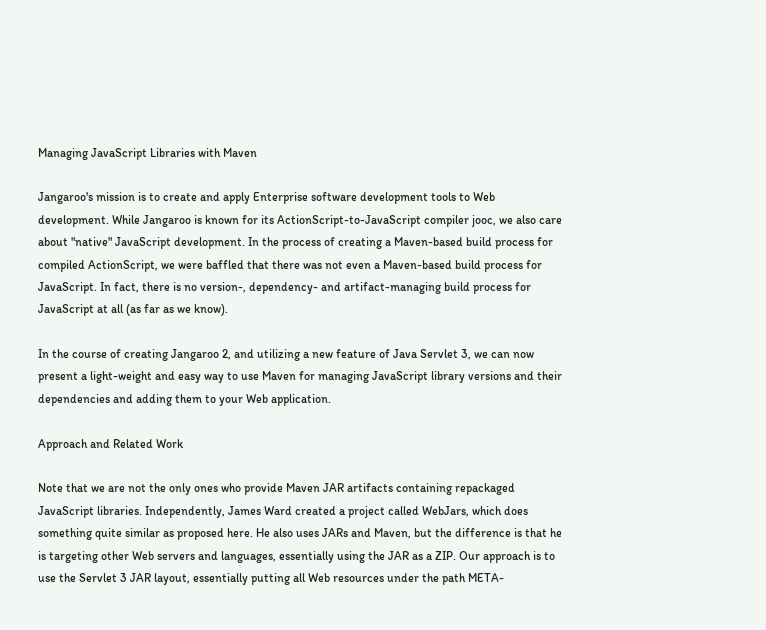Managing JavaScript Libraries with Maven

Jangaroo's mission is to create and apply Enterprise software development tools to Web development. While Jangaroo is known for its ActionScript-to-JavaScript compiler jooc, we also care about "native" JavaScript development. In the process of creating a Maven-based build process for compiled ActionScript, we were baffled that there was not even a Maven-based build process for JavaScript. In fact, there is no version-, dependency- and artifact-managing build process for JavaScript at all (as far as we know).

In the course of creating Jangaroo 2, and utilizing a new feature of Java Servlet 3, we can now present a light-weight and easy way to use Maven for managing JavaScript library versions and their dependencies and adding them to your Web application.

Approach and Related Work

Note that we are not the only ones who provide Maven JAR artifacts containing repackaged JavaScript libraries. Independently, James Ward created a project called WebJars, which does something quite similar as proposed here. He also uses JARs and Maven, but the difference is that he is targeting other Web servers and languages, essentially using the JAR as a ZIP. Our approach is to use the Servlet 3 JAR layout, essentially putting all Web resources under the path META-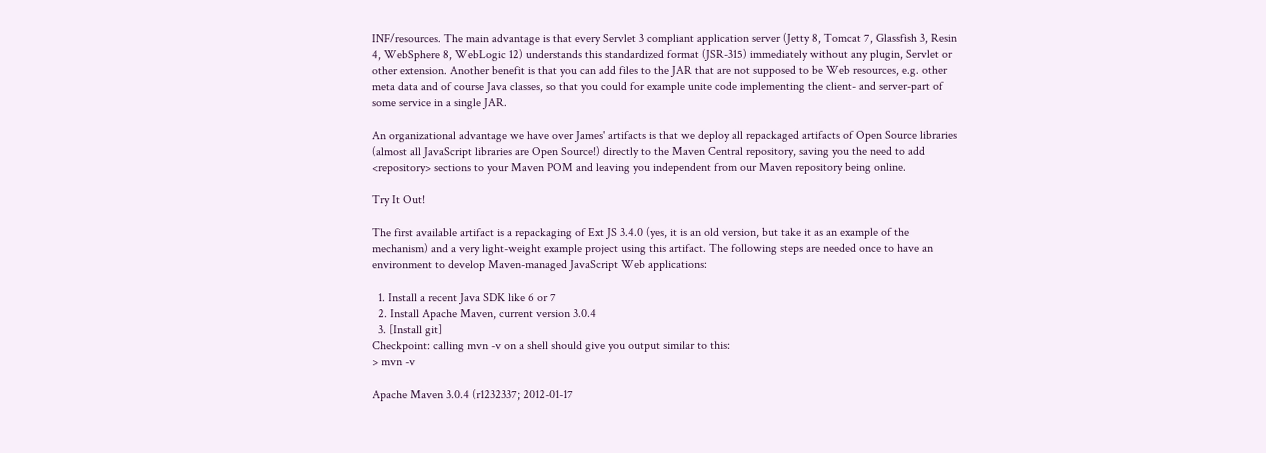INF/resources. The main advantage is that every Servlet 3 compliant application server (Jetty 8, Tomcat 7, Glassfish 3, Resin 4, WebSphere 8, WebLogic 12) understands this standardized format (JSR-315) immediately without any plugin, Servlet or other extension. Another benefit is that you can add files to the JAR that are not supposed to be Web resources, e.g. other meta data and of course Java classes, so that you could for example unite code implementing the client- and server-part of some service in a single JAR.

An organizational advantage we have over James' artifacts is that we deploy all repackaged artifacts of Open Source libraries (almost all JavaScript libraries are Open Source!) directly to the Maven Central repository, saving you the need to add <repository> sections to your Maven POM and leaving you independent from our Maven repository being online.

Try It Out!

The first available artifact is a repackaging of Ext JS 3.4.0 (yes, it is an old version, but take it as an example of the mechanism) and a very light-weight example project using this artifact. The following steps are needed once to have an environment to develop Maven-managed JavaScript Web applications:

  1. Install a recent Java SDK like 6 or 7
  2. Install Apache Maven, current version 3.0.4
  3. [Install git]
Checkpoint: calling mvn -v on a shell should give you output similar to this:
> mvn -v

Apache Maven 3.0.4 (r1232337; 2012-01-17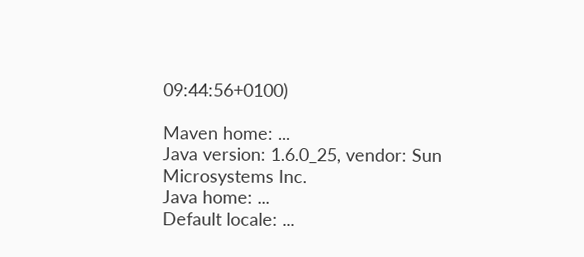09:44:56+0100)

Maven home: ...
Java version: 1.6.0_25, vendor: Sun Microsystems Inc.
Java home: ...
Default locale: ...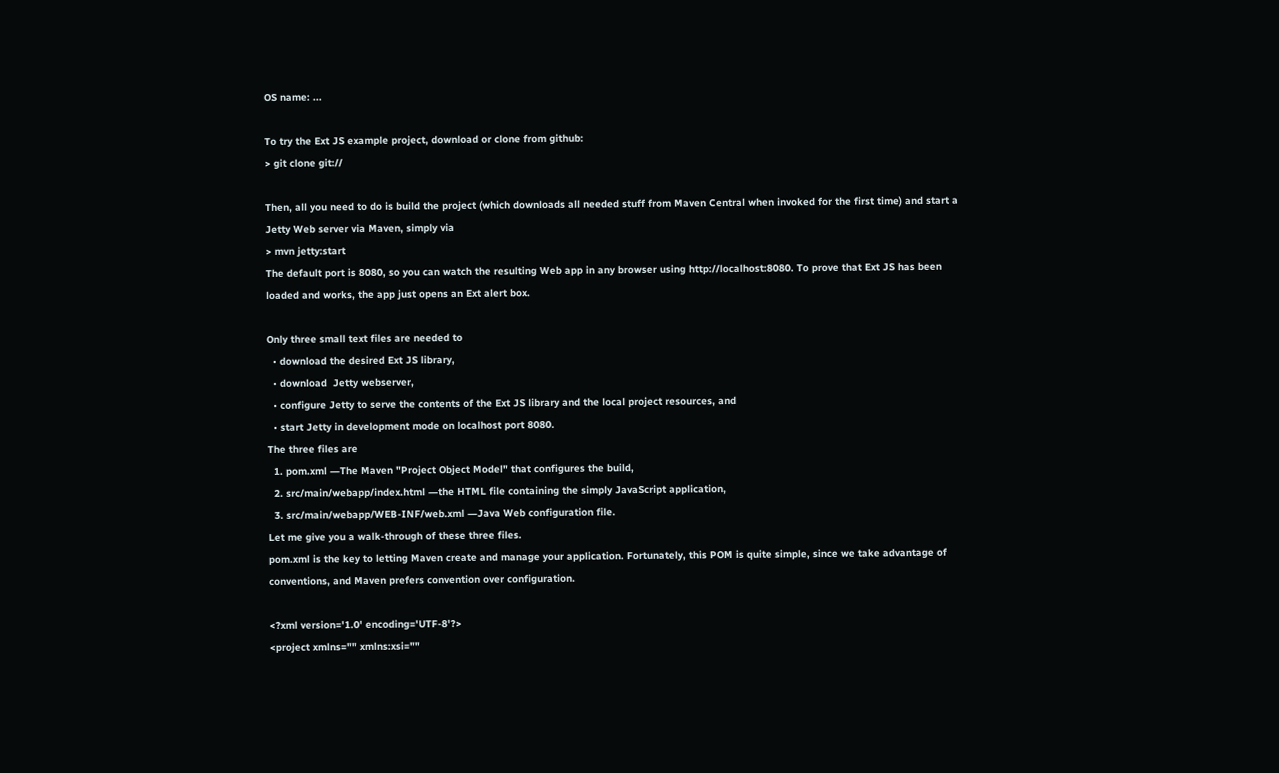OS name: ...

To try the Ext JS example project, download or clone from github:
> git clone git://

Then, all you need to do is build the project (which downloads all needed stuff from Maven Central when invoked for the first time) and start a Jetty Web server via Maven, simply via
> mvn jetty:start
The default port is 8080, so you can watch the resulting Web app in any browser using http://localhost:8080. To prove that Ext JS has been loaded and works, the app just opens an Ext alert box.

Only three small text files are needed to
  • download the desired Ext JS library,
  • download  Jetty webserver,
  • configure Jetty to serve the contents of the Ext JS library and the local project resources, and
  • start Jetty in development mode on localhost port 8080.
The three files are
  1. pom.xml ―The Maven "Project Object Model" that configures the build,
  2. src/main/webapp/index.html ―the HTML file containing the simply JavaScript application,
  3. src/main/webapp/WEB-INF/web.xml ―Java Web configuration file.
Let me give you a walk-through of these three files.
pom.xml is the key to letting Maven create and manage your application. Fortunately, this POM is quite simple, since we take advantage of conventions, and Maven prefers convention over configuration.

<?xml version='1.0' encoding='UTF-8'?>
<project xmlns="" xmlns:xsi=""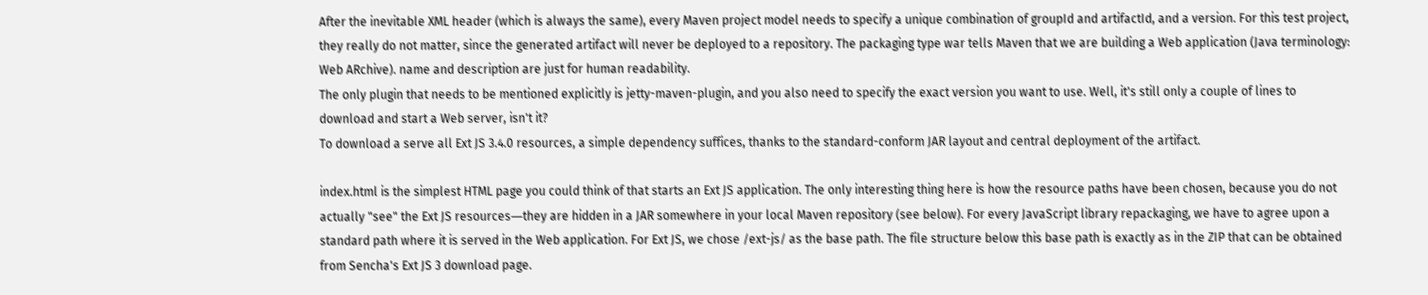After the inevitable XML header (which is always the same), every Maven project model needs to specify a unique combination of groupId and artifactId, and a version. For this test project, they really do not matter, since the generated artifact will never be deployed to a repository. The packaging type war tells Maven that we are building a Web application (Java terminology: Web ARchive). name and description are just for human readability.
The only plugin that needs to be mentioned explicitly is jetty-maven-plugin, and you also need to specify the exact version you want to use. Well, it's still only a couple of lines to download and start a Web server, isn't it?
To download a serve all Ext JS 3.4.0 resources, a simple dependency suffices, thanks to the standard-conform JAR layout and central deployment of the artifact.

index.html is the simplest HTML page you could think of that starts an Ext JS application. The only interesting thing here is how the resource paths have been chosen, because you do not actually "see" the Ext JS resources―they are hidden in a JAR somewhere in your local Maven repository (see below). For every JavaScript library repackaging, we have to agree upon a standard path where it is served in the Web application. For Ext JS, we chose /ext-js/ as the base path. The file structure below this base path is exactly as in the ZIP that can be obtained from Sencha's Ext JS 3 download page.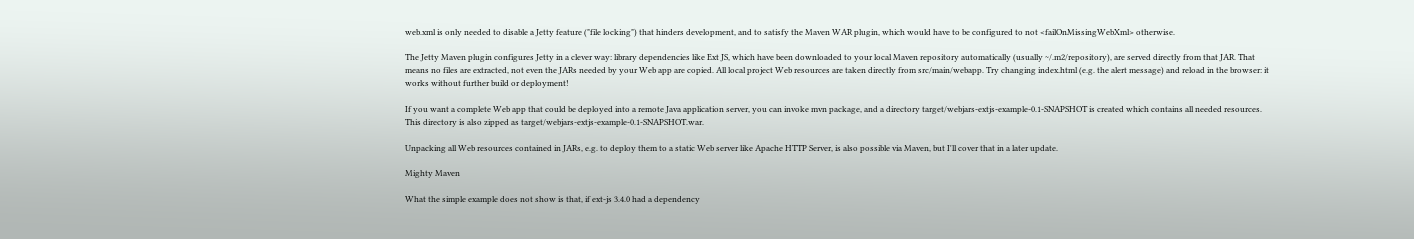web.xml is only needed to disable a Jetty feature ("file locking") that hinders development, and to satisfy the Maven WAR plugin, which would have to be configured to not <failOnMissingWebXml> otherwise.

The Jetty Maven plugin configures Jetty in a clever way: library dependencies like Ext JS, which have been downloaded to your local Maven repository automatically (usually ~/.m2/repository), are served directly from that JAR. That means no files are extracted, not even the JARs needed by your Web app are copied. All local project Web resources are taken directly from src/main/webapp. Try changing index.html (e.g. the alert message) and reload in the browser: it works without further build or deployment!

If you want a complete Web app that could be deployed into a remote Java application server, you can invoke mvn package, and a directory target/webjars-extjs-example-0.1-SNAPSHOT is created which contains all needed resources. This directory is also zipped as target/webjars-extjs-example-0.1-SNAPSHOT.war.

Unpacking all Web resources contained in JARs, e.g. to deploy them to a static Web server like Apache HTTP Server, is also possible via Maven, but I'll cover that in a later update.

Mighty Maven

What the simple example does not show is that, if ext-js 3.4.0 had a dependency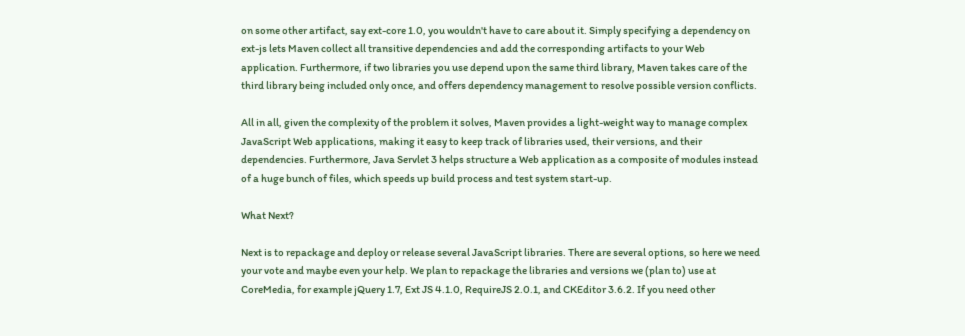on some other artifact, say ext-core 1.0, you wouldn't have to care about it. Simply specifying a dependency on ext-js lets Maven collect all transitive dependencies and add the corresponding artifacts to your Web application. Furthermore, if two libraries you use depend upon the same third library, Maven takes care of the third library being included only once, and offers dependency management to resolve possible version conflicts.

All in all, given the complexity of the problem it solves, Maven provides a light-weight way to manage complex JavaScript Web applications, making it easy to keep track of libraries used, their versions, and their dependencies. Furthermore, Java Servlet 3 helps structure a Web application as a composite of modules instead of a huge bunch of files, which speeds up build process and test system start-up.

What Next?

Next is to repackage and deploy or release several JavaScript libraries. There are several options, so here we need your vote and maybe even your help. We plan to repackage the libraries and versions we (plan to) use at CoreMedia, for example jQuery 1.7, Ext JS 4.1.0, RequireJS 2.0.1, and CKEditor 3.6.2. If you need other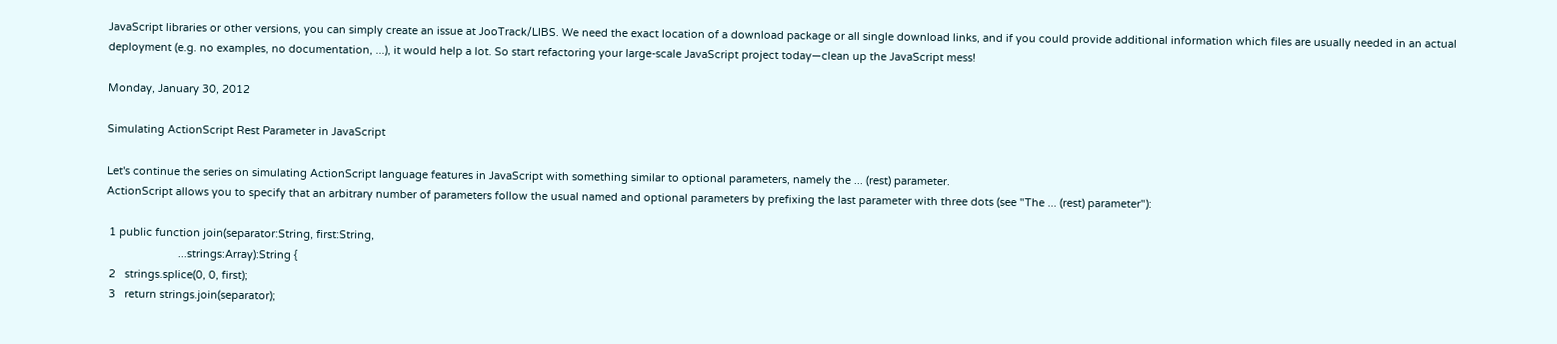JavaScript libraries or other versions, you can simply create an issue at JooTrack/LIBS. We need the exact location of a download package or all single download links, and if you could provide additional information which files are usually needed in an actual deployment (e.g. no examples, no documentation, ...), it would help a lot. So start refactoring your large-scale JavaScript project today―clean up the JavaScript mess!

Monday, January 30, 2012

Simulating ActionScript Rest Parameter in JavaScript

Let's continue the series on simulating ActionScript language features in JavaScript with something similar to optional parameters, namely the ... (rest) parameter.
ActionScript allows you to specify that an arbitrary number of parameters follow the usual named and optional parameters by prefixing the last parameter with three dots (see "The ... (rest) parameter"):

 1 public function join(separator:String, first:String,
                        ...strings:Array):String {
 2   strings.splice(0, 0, first);
 3   return strings.join(separator);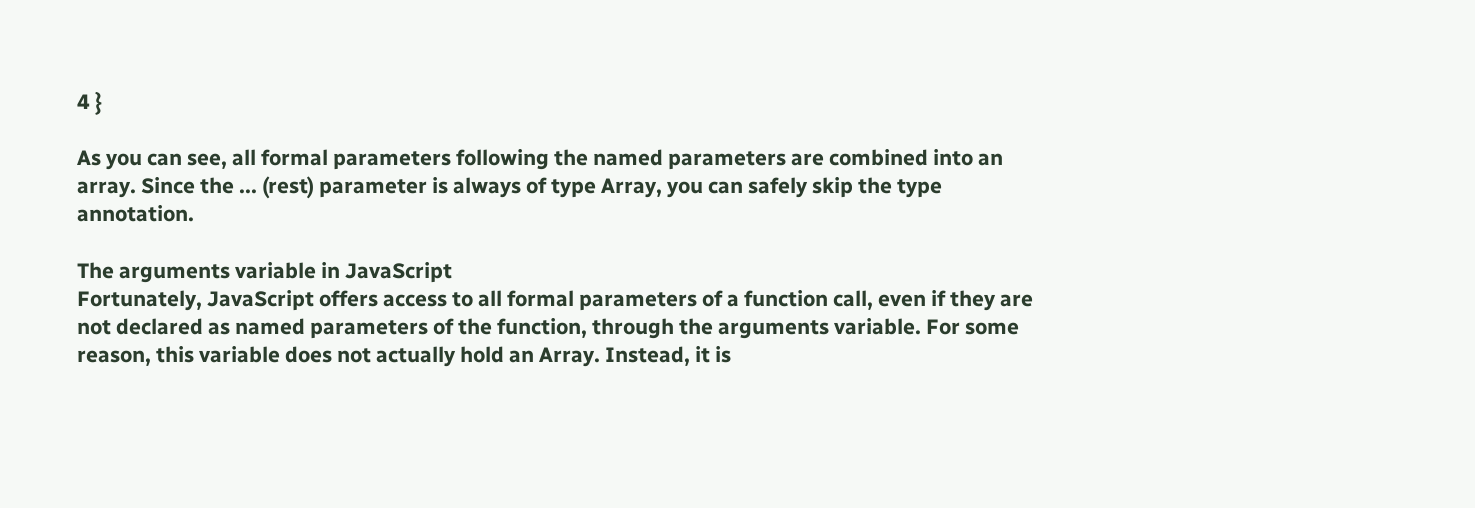4 }

As you can see, all formal parameters following the named parameters are combined into an array. Since the ... (rest) parameter is always of type Array, you can safely skip the type annotation.

The arguments variable in JavaScript
Fortunately, JavaScript offers access to all formal parameters of a function call, even if they are not declared as named parameters of the function, through the arguments variable. For some reason, this variable does not actually hold an Array. Instead, it is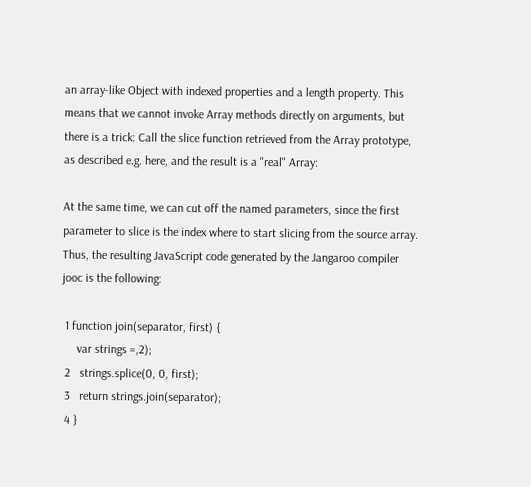an array-like Object with indexed properties and a length property. This means that we cannot invoke Array methods directly on arguments, but there is a trick: Call the slice function retrieved from the Array prototype, as described e.g. here, and the result is a "real" Array:

At the same time, we can cut off the named parameters, since the first parameter to slice is the index where to start slicing from the source array. Thus, the resulting JavaScript code generated by the Jangaroo compiler jooc is the following:

 1 function join(separator, first) {
     var strings =,2);
 2   strings.splice(0, 0, first);
 3   return strings.join(separator);
 4 }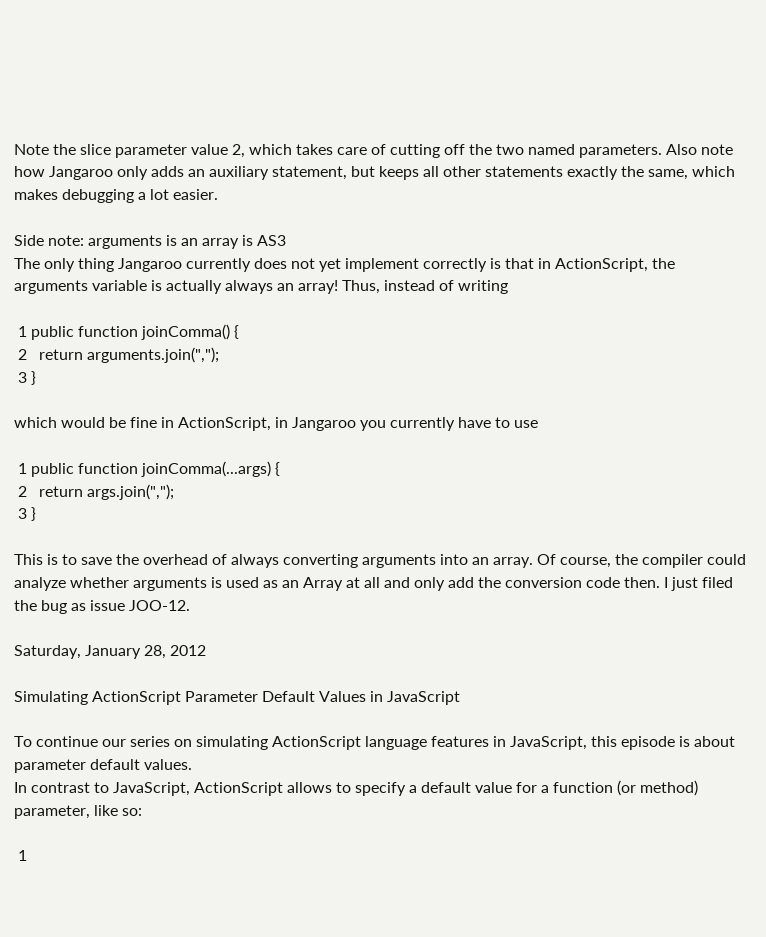Note the slice parameter value 2, which takes care of cutting off the two named parameters. Also note how Jangaroo only adds an auxiliary statement, but keeps all other statements exactly the same, which makes debugging a lot easier.

Side note: arguments is an array is AS3
The only thing Jangaroo currently does not yet implement correctly is that in ActionScript, the arguments variable is actually always an array! Thus, instead of writing

 1 public function joinComma() {
 2   return arguments.join(",");
 3 }

which would be fine in ActionScript, in Jangaroo you currently have to use

 1 public function joinComma(...args) {
 2   return args.join(",");
 3 }

This is to save the overhead of always converting arguments into an array. Of course, the compiler could analyze whether arguments is used as an Array at all and only add the conversion code then. I just filed the bug as issue JOO-12.

Saturday, January 28, 2012

Simulating ActionScript Parameter Default Values in JavaScript

To continue our series on simulating ActionScript language features in JavaScript, this episode is about parameter default values.
In contrast to JavaScript, ActionScript allows to specify a default value for a function (or method) parameter, like so:

 1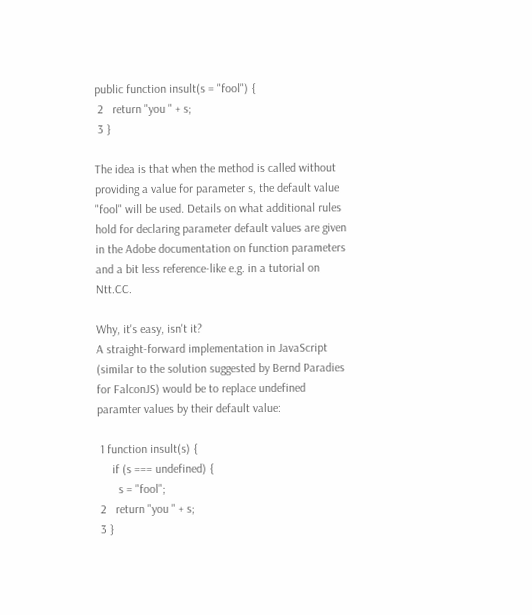public function insult(s = "fool") {
 2   return "you " + s;
 3 }

The idea is that when the method is called without providing a value for parameter s, the default value "fool" will be used. Details on what additional rules hold for declaring parameter default values are given in the Adobe documentation on function parameters and a bit less reference-like e.g. in a tutorial on Ntt.CC.

Why, it's easy, isn't it?
A straight-forward implementation in JavaScript (similar to the solution suggested by Bernd Paradies for FalconJS) would be to replace undefined paramter values by their default value:

 1 function insult(s) {
     if (s === undefined) {
       s = "fool";
 2   return "you " + s;
 3 }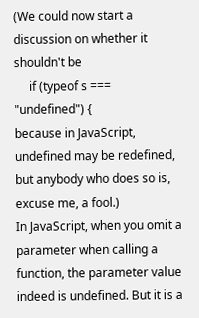(We could now start a discussion on whether it shouldn't be
     if (typeof s === "undefined") {
because in JavaScript, undefined may be redefined, but anybody who does so is, excuse me, a fool.)
In JavaScript, when you omit a parameter when calling a function, the parameter value indeed is undefined. But it is a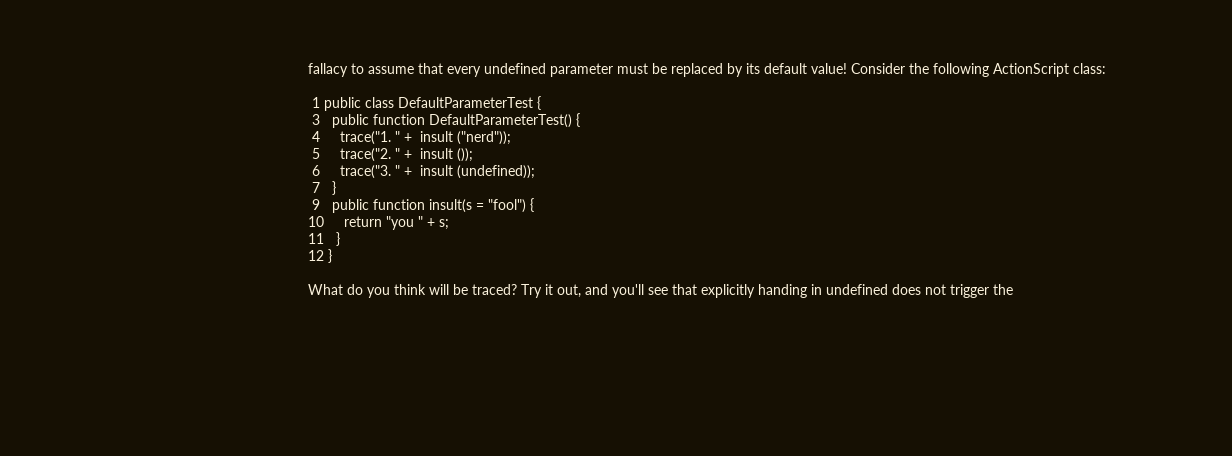fallacy to assume that every undefined parameter must be replaced by its default value! Consider the following ActionScript class:

 1 public class DefaultParameterTest {
 3   public function DefaultParameterTest() {
 4     trace("1. " +  insult ("nerd"));
 5     trace("2. " +  insult ());
 6     trace("3. " +  insult (undefined));
 7   }
 9   public function insult(s = "fool") {
10     return "you " + s;
11   }
12 }

What do you think will be traced? Try it out, and you'll see that explicitly handing in undefined does not trigger the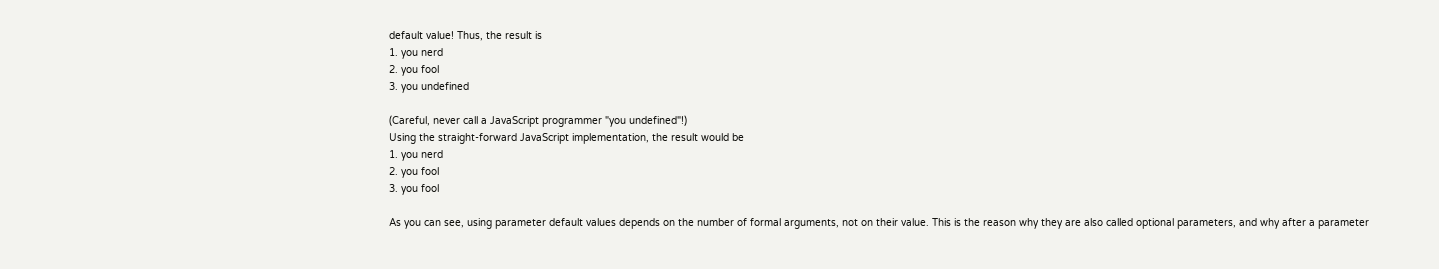default value! Thus, the result is
1. you nerd
2. you fool
3. you undefined

(Careful, never call a JavaScript programmer "you undefined"!)
Using the straight-forward JavaScript implementation, the result would be
1. you nerd
2. you fool
3. you fool

As you can see, using parameter default values depends on the number of formal arguments, not on their value. This is the reason why they are also called optional parameters, and why after a parameter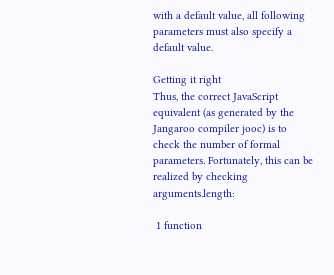with a default value, all following parameters must also specify a default value.

Getting it right
Thus, the correct JavaScript equivalent (as generated by the Jangaroo compiler jooc) is to check the number of formal parameters. Fortunately, this can be realized by checking arguments.length:

 1 function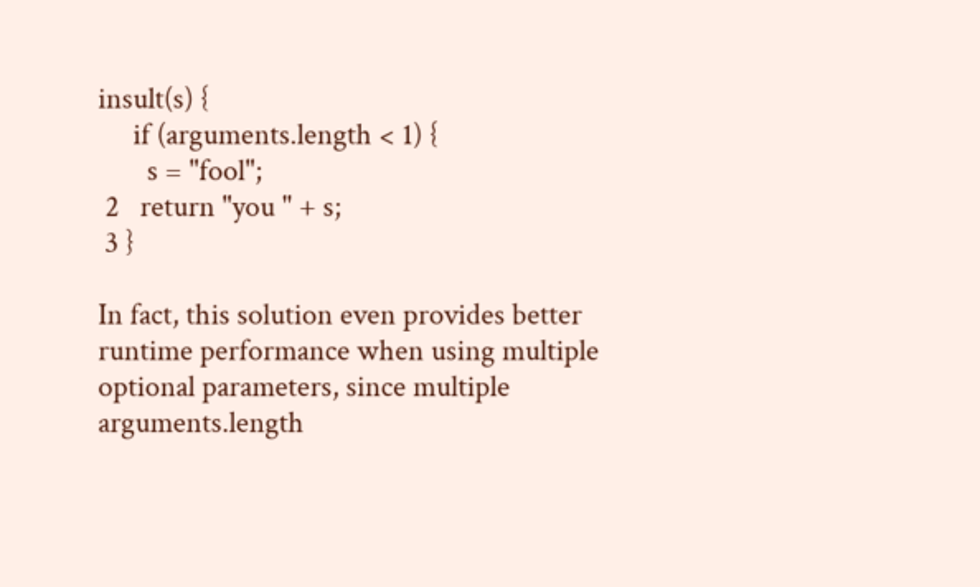insult(s) {
     if (arguments.length < 1) {
       s = "fool";
 2   return "you " + s;
 3 }

In fact, this solution even provides better runtime performance when using multiple optional parameters, since multiple arguments.length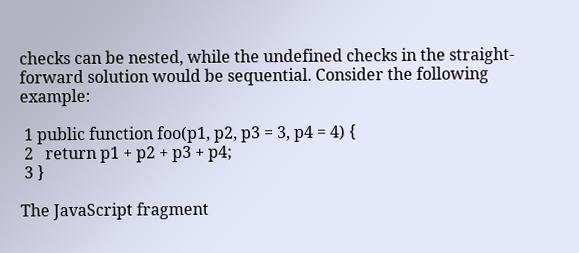checks can be nested, while the undefined checks in the straight-forward solution would be sequential. Consider the following example:

 1 public function foo(p1, p2, p3 = 3, p4 = 4) {
 2   return p1 + p2 + p3 + p4;
 3 }

The JavaScript fragment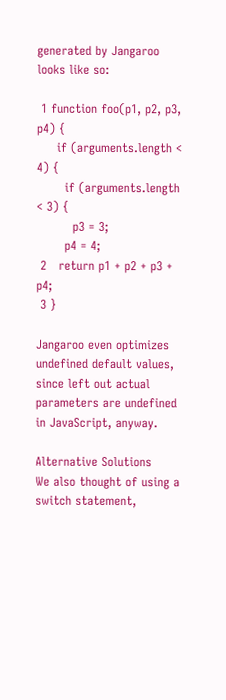generated by Jangaroo looks like so:

 1 function foo(p1, p2, p3, p4) {
     if (arguments.length < 4) {
       if (arguments.length < 3) {
         p3 = 3;
       p4 = 4;
 2   return p1 + p2 + p3 + p4;
 3 }

Jangaroo even optimizes undefined default values, since left out actual parameters are undefined in JavaScript, anyway.

Alternative Solutions
We also thought of using a switch statement,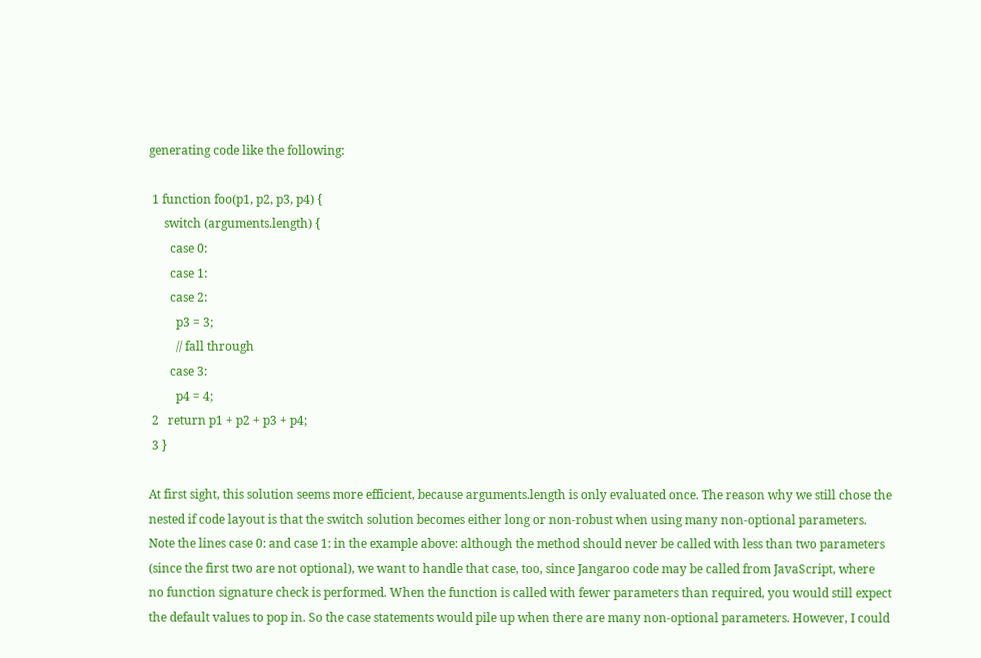generating code like the following:

 1 function foo(p1, p2, p3, p4) {
     switch (arguments.length) {
       case 0:
       case 1:
       case 2:
         p3 = 3;
         // fall through
       case 3:
         p4 = 4;
 2   return p1 + p2 + p3 + p4;
 3 }

At first sight, this solution seems more efficient, because arguments.length is only evaluated once. The reason why we still chose the nested if code layout is that the switch solution becomes either long or non-robust when using many non-optional parameters. Note the lines case 0: and case 1: in the example above: although the method should never be called with less than two parameters (since the first two are not optional), we want to handle that case, too, since Jangaroo code may be called from JavaScript, where no function signature check is performed. When the function is called with fewer parameters than required, you would still expect the default values to pop in. So the case statements would pile up when there are many non-optional parameters. However, I could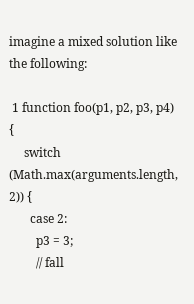imagine a mixed solution like the following:

 1 function foo(p1, p2, p3, p4) {
     switch (Math.max(arguments.length, 2)) {
       case 2:
         p3 = 3;
         // fall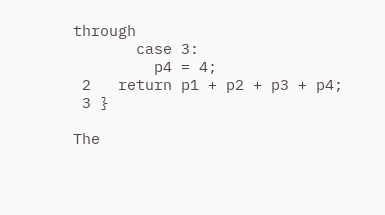through
       case 3:
         p4 = 4;
 2   return p1 + p2 + p3 + p4;
 3 }

The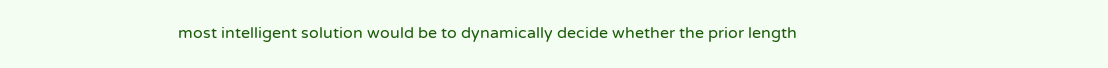most intelligent solution would be to dynamically decide whether the prior length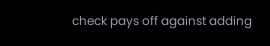check pays off against adding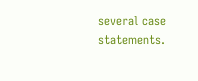several case statements.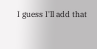I guess I'll add that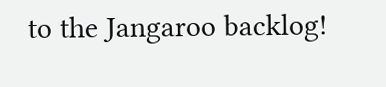to the Jangaroo backlog!